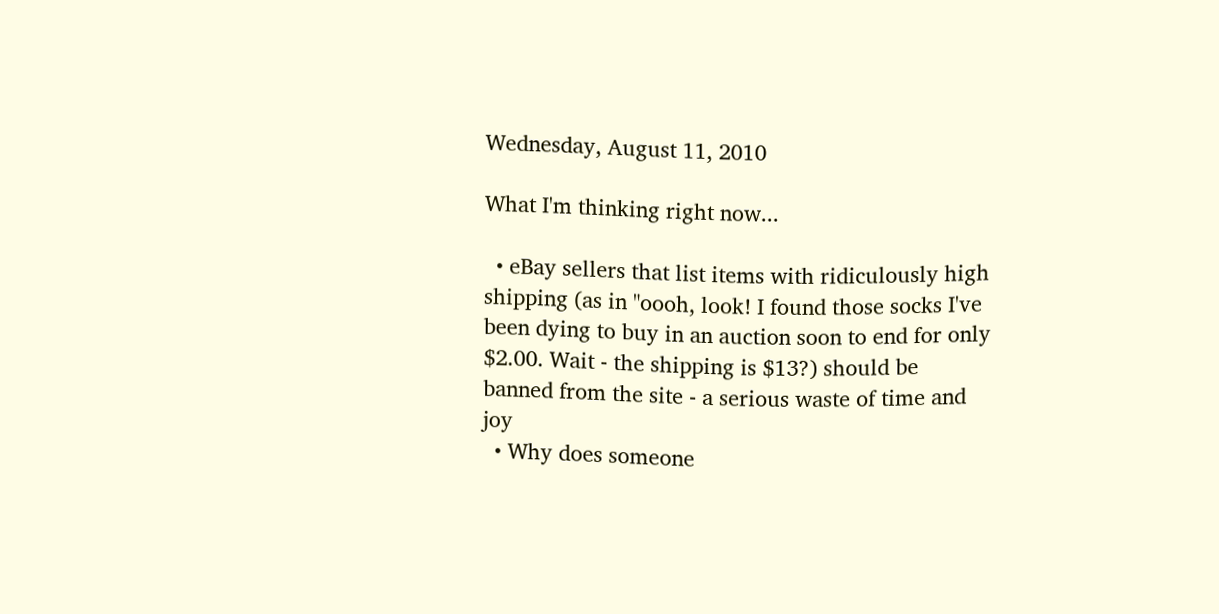Wednesday, August 11, 2010

What I'm thinking right now...

  • eBay sellers that list items with ridiculously high shipping (as in "oooh, look! I found those socks I've been dying to buy in an auction soon to end for only $2.00. Wait - the shipping is $13?) should be banned from the site - a serious waste of time and joy
  • Why does someone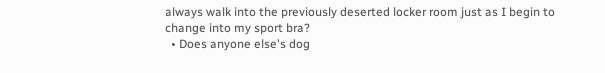always walk into the previously deserted locker room just as I begin to change into my sport bra?
  • Does anyone else's dog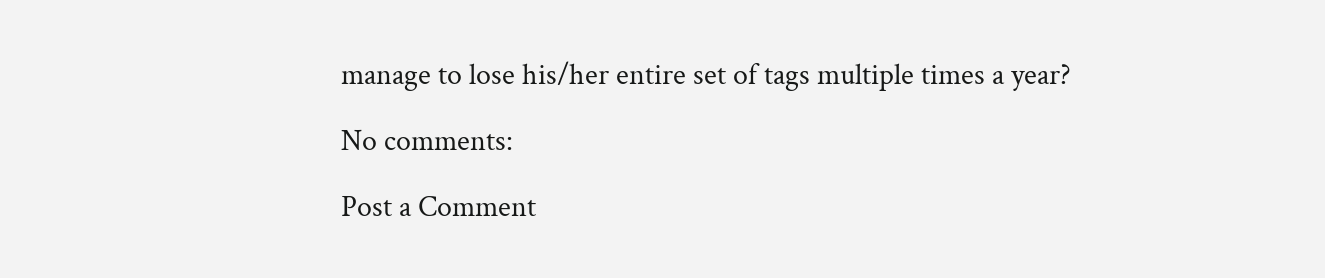manage to lose his/her entire set of tags multiple times a year?

No comments:

Post a Comment